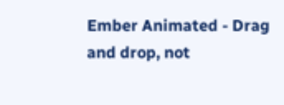Ember Animated - Drag and drop, not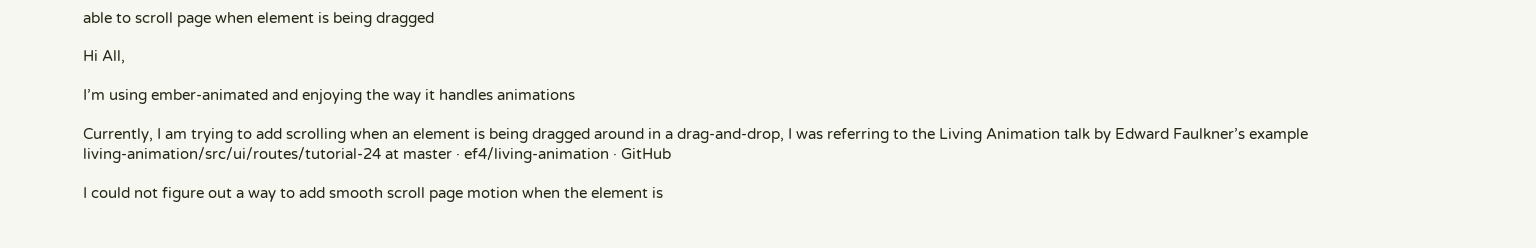able to scroll page when element is being dragged

Hi All,

I’m using ember-animated and enjoying the way it handles animations

Currently, I am trying to add scrolling when an element is being dragged around in a drag-and-drop, I was referring to the Living Animation talk by Edward Faulkner’s example living-animation/src/ui/routes/tutorial-24 at master · ef4/living-animation · GitHub

I could not figure out a way to add smooth scroll page motion when the element is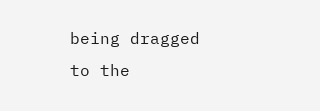being dragged to the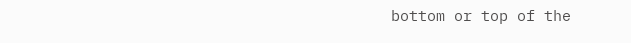bottom or top of the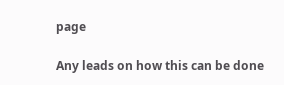page

Any leads on how this can be done